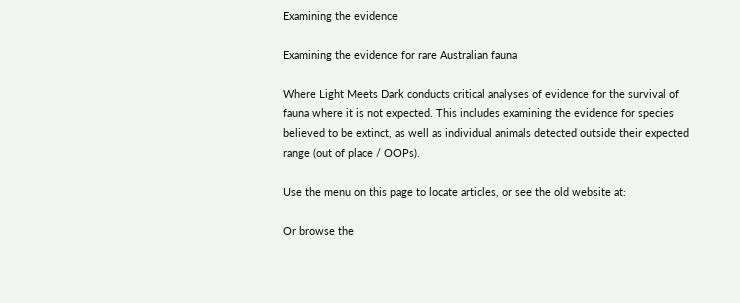Examining the evidence

Examining the evidence for rare Australian fauna

Where Light Meets Dark conducts critical analyses of evidence for the survival of fauna where it is not expected. This includes examining the evidence for species believed to be extinct, as well as individual animals detected outside their expected range (out of place / OOPs).

Use the menu on this page to locate articles, or see the old website at:

Or browse the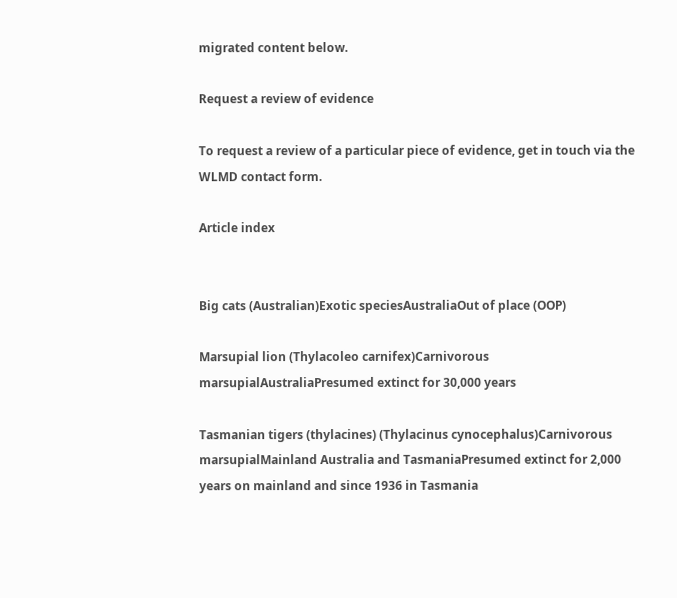migrated content below.

Request a review of evidence

To request a review of a particular piece of evidence, get in touch via the WLMD contact form.

Article index


Big cats (Australian)Exotic speciesAustraliaOut of place (OOP)

Marsupial lion (Thylacoleo carnifex)Carnivorous marsupialAustraliaPresumed extinct for 30,000 years

Tasmanian tigers (thylacines) (Thylacinus cynocephalus)Carnivorous marsupialMainland Australia and TasmaniaPresumed extinct for 2,000 years on mainland and since 1936 in Tasmania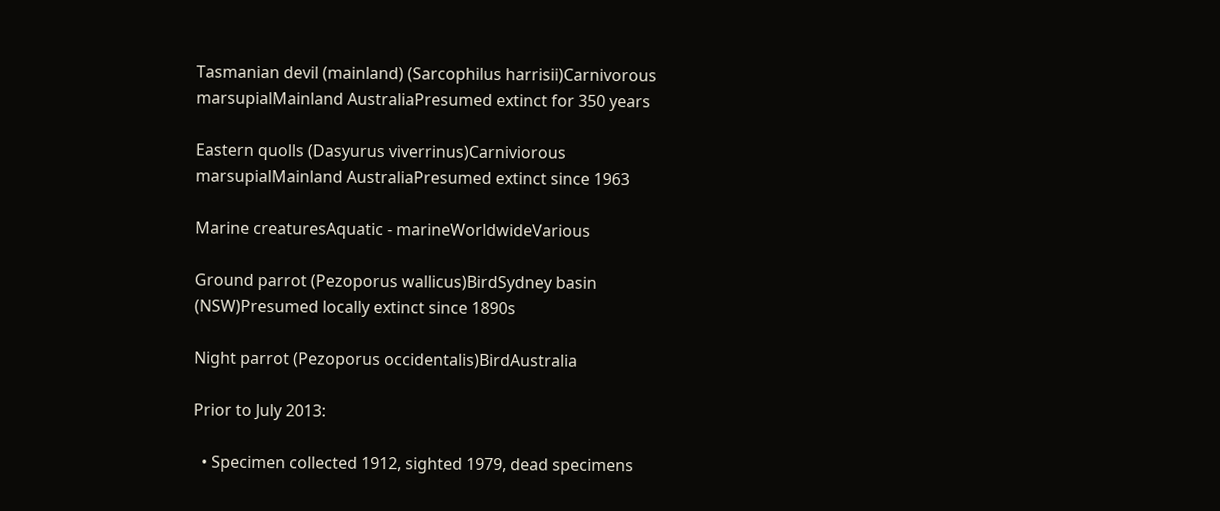Tasmanian devil (mainland) (Sarcophilus harrisii)Carnivorous marsupialMainland AustraliaPresumed extinct for 350 years

Eastern quolls (Dasyurus viverrinus)Carniviorous marsupialMainland AustraliaPresumed extinct since 1963

Marine creaturesAquatic - marineWorldwideVarious

Ground parrot (Pezoporus wallicus)BirdSydney basin (NSW)Presumed locally extinct since 1890s

Night parrot (Pezoporus occidentalis)BirdAustralia

Prior to July 2013:

  • Specimen collected 1912, sighted 1979, dead specimens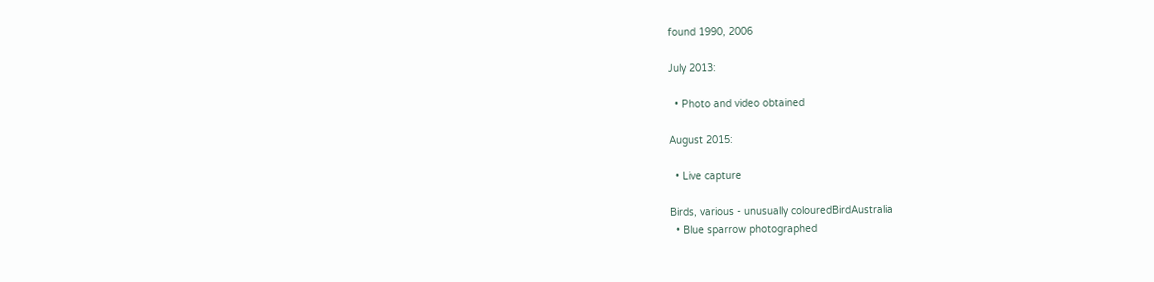found 1990, 2006

July 2013:

  • Photo and video obtained

August 2015:

  • Live capture

Birds, various - unusually colouredBirdAustralia
  • Blue sparrow photographed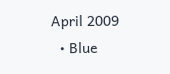April 2009
  • Blue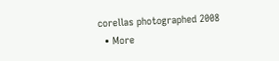corellas photographed 2008
  • More